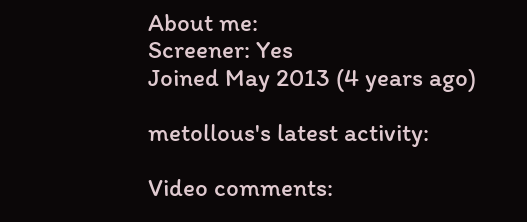About me:
Screener: Yes
Joined May 2013 (4 years ago)

metollous's latest activity:

Video comments: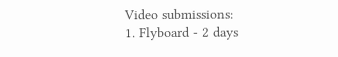Video submissions:
1. Flyboard - 2 days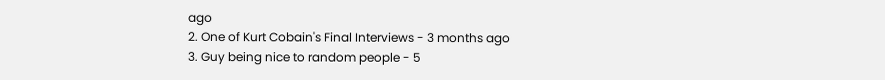ago
2. One of Kurt Cobain's Final Interviews - 3 months ago
3. Guy being nice to random people - 5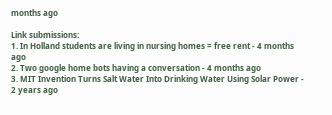months ago

Link submissions:
1. In Holland students are living in nursing homes = free rent - 4 months ago
2. Two google home bots having a conversation - 4 months ago
3. MIT Invention Turns Salt Water Into Drinking Water Using Solar Power - 2 years ago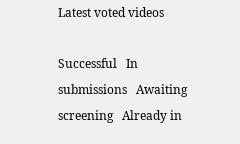Latest voted videos

Successful   In submissions   Awaiting screening   Already in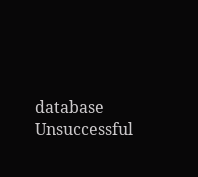database   Unsuccessful